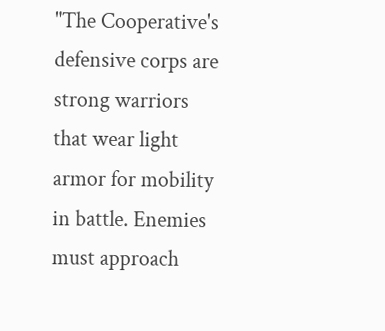"The Cooperative's defensive corps are strong warriors that wear light armor for mobility in battle. Enemies must approach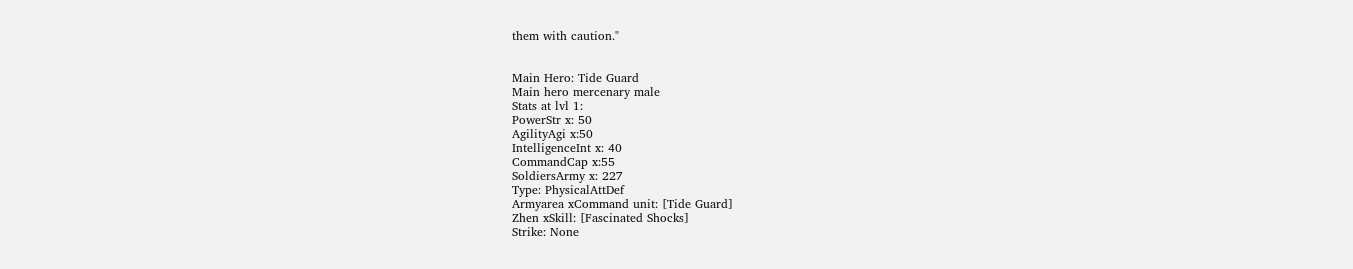them with caution."


Main Hero: Tide Guard
Main hero mercenary male
Stats at lvl 1:
PowerStr x: 50
AgilityAgi x:50
IntelligenceInt x: 40
CommandCap x:55
SoldiersArmy x: 227
Type: PhysicalAttDef
Armyarea xCommand unit: [Tide Guard]
Zhen xSkill: [Fascinated Shocks]
Strike: None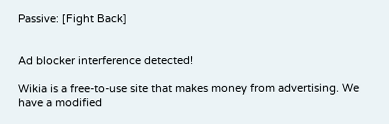Passive: [Fight Back]


Ad blocker interference detected!

Wikia is a free-to-use site that makes money from advertising. We have a modified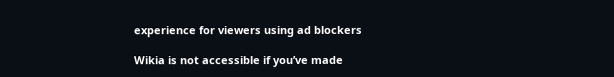experience for viewers using ad blockers

Wikia is not accessible if you’ve made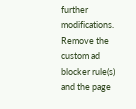further modifications. Remove the custom ad blocker rule(s) and the page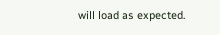will load as expected.